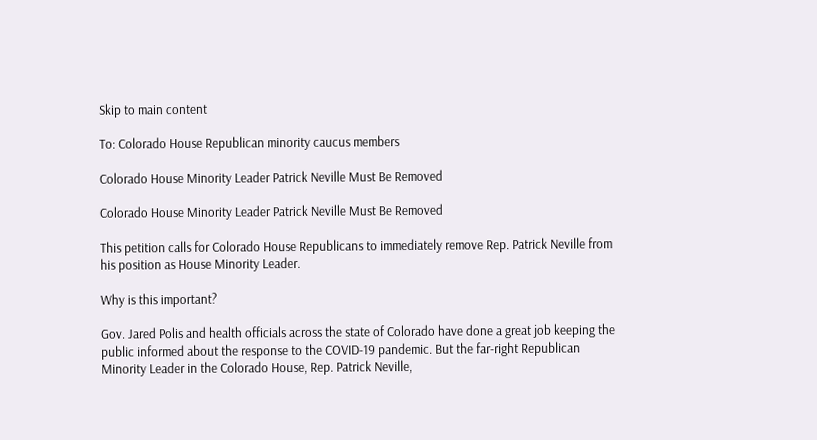Skip to main content

To: Colorado House Republican minority caucus members

Colorado House Minority Leader Patrick Neville Must Be Removed

Colorado House Minority Leader Patrick Neville Must Be Removed

This petition calls for Colorado House Republicans to immediately remove Rep. Patrick Neville from his position as House Minority Leader.

Why is this important?

Gov. Jared Polis and health officials across the state of Colorado have done a great job keeping the public informed about the response to the COVID-19 pandemic. But the far-right Republican Minority Leader in the Colorado House, Rep. Patrick Neville,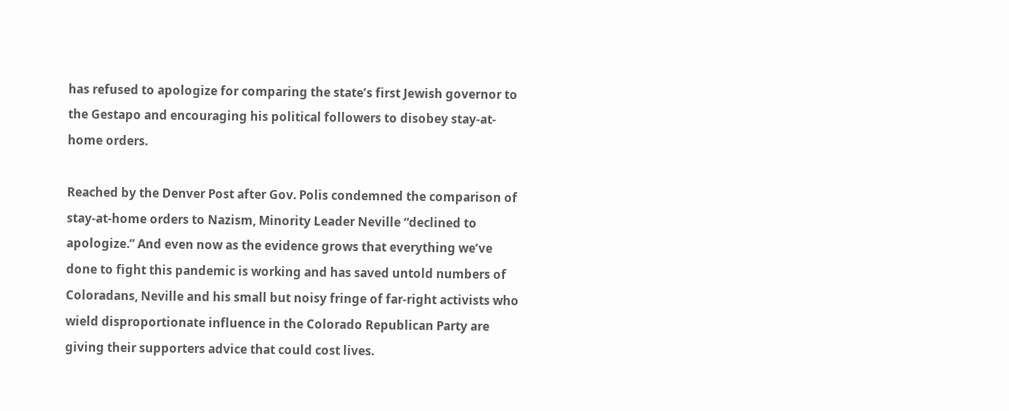has refused to apologize for comparing the state’s first Jewish governor to the Gestapo and encouraging his political followers to disobey stay-at-home orders.

Reached by the Denver Post after Gov. Polis condemned the comparison of stay-at-home orders to Nazism, Minority Leader Neville “declined to apologize.” And even now as the evidence grows that everything we’ve done to fight this pandemic is working and has saved untold numbers of Coloradans, Neville and his small but noisy fringe of far-right activists who wield disproportionate influence in the Colorado Republican Party are giving their supporters advice that could cost lives.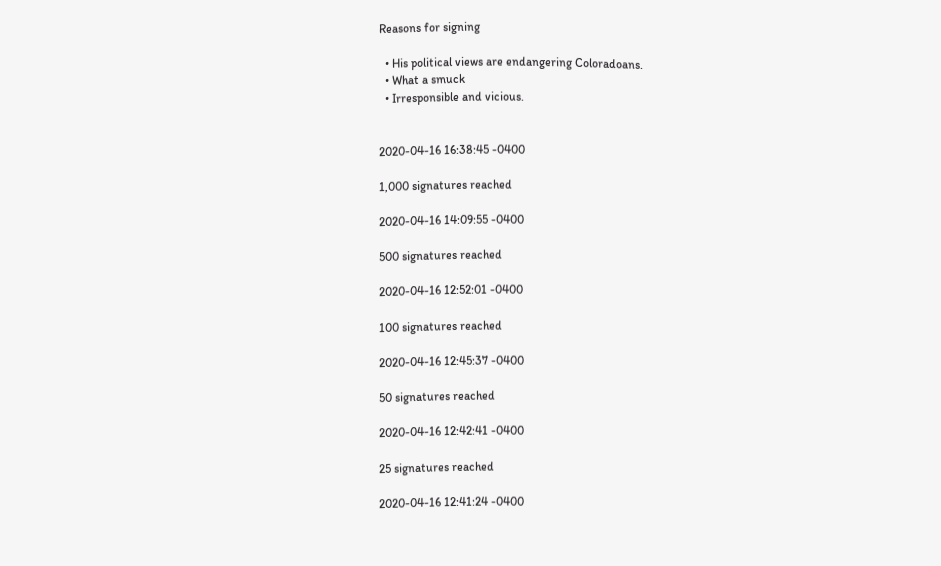Reasons for signing

  • His political views are endangering Coloradoans.
  • What a smuck
  • Irresponsible and vicious.


2020-04-16 16:38:45 -0400

1,000 signatures reached

2020-04-16 14:09:55 -0400

500 signatures reached

2020-04-16 12:52:01 -0400

100 signatures reached

2020-04-16 12:45:37 -0400

50 signatures reached

2020-04-16 12:42:41 -0400

25 signatures reached

2020-04-16 12:41:24 -0400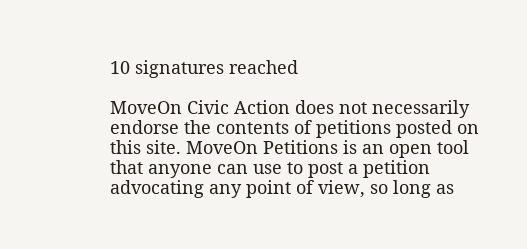10 signatures reached

MoveOn Civic Action does not necessarily endorse the contents of petitions posted on this site. MoveOn Petitions is an open tool that anyone can use to post a petition advocating any point of view, so long as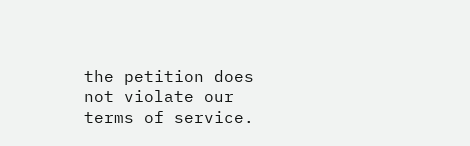the petition does not violate our terms of service.